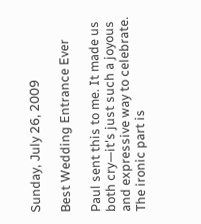Sunday, July 26, 2009

Best Wedding Entrance Ever

Paul sent this to me. It made us both cry—it's just such a joyous and expressive way to celebrate. The ironic part is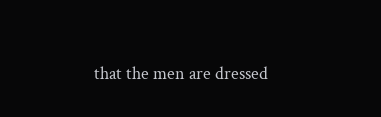that the men are dressed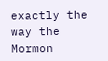exactly the way the Mormon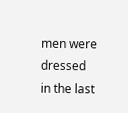men were dressed in the last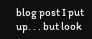blog post I put up. . . but look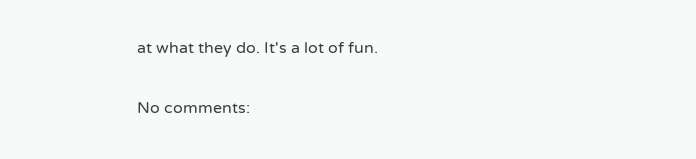at what they do. It's a lot of fun.

No comments: